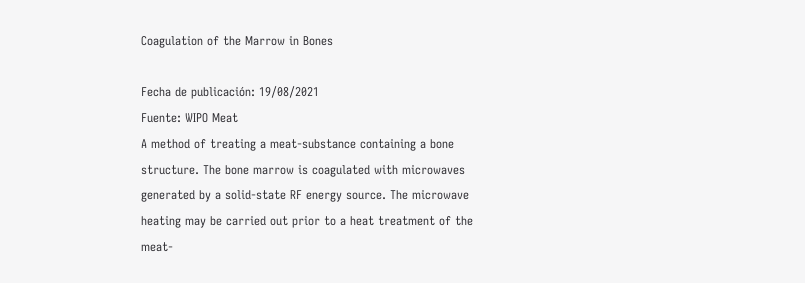Coagulation of the Marrow in Bones

Fecha de publicación: 19/08/2021
Fuente: WIPO Meat
A method of treating a meat-substance containing a bone structure. The bone marrow is coagulated with microwaves generated by a solid-state RF energy source. The microwave heating may be carried out prior to a heat treatment of the meat-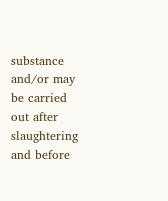substance and/or may be carried out after slaughtering and before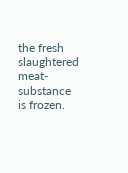the fresh slaughtered meat-substance is frozen.